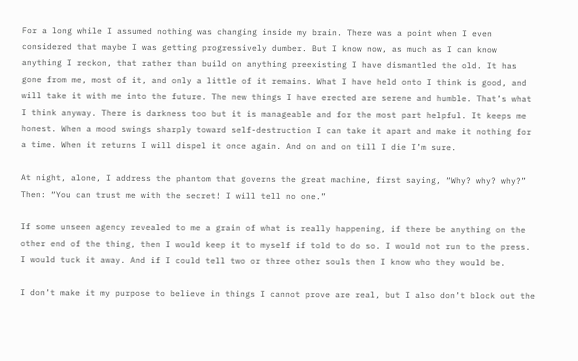For a long while I assumed nothing was changing inside my brain. There was a point when I even considered that maybe I was getting progressively dumber. But I know now, as much as I can know anything I reckon, that rather than build on anything preexisting I have dismantled the old. It has gone from me, most of it, and only a little of it remains. What I have held onto I think is good, and will take it with me into the future. The new things I have erected are serene and humble. That’s what I think anyway. There is darkness too but it is manageable and for the most part helpful. It keeps me honest. When a mood swings sharply toward self-destruction I can take it apart and make it nothing for a time. When it returns I will dispel it once again. And on and on till I die I’m sure.

At night, alone, I address the phantom that governs the great machine, first saying, “Why? why? why?” Then: “You can trust me with the secret! I will tell no one.”

If some unseen agency revealed to me a grain of what is really happening, if there be anything on the other end of the thing, then I would keep it to myself if told to do so. I would not run to the press. I would tuck it away. And if I could tell two or three other souls then I know who they would be.

I don’t make it my purpose to believe in things I cannot prove are real, but I also don’t block out the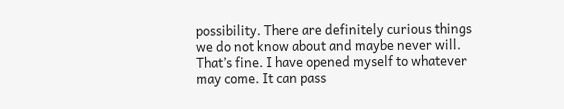possibility. There are definitely curious things we do not know about and maybe never will. That’s fine. I have opened myself to whatever may come. It can pass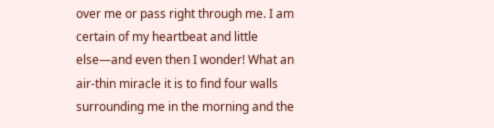over me or pass right through me. I am certain of my heartbeat and little else—and even then I wonder! What an air-thin miracle it is to find four walls surrounding me in the morning and the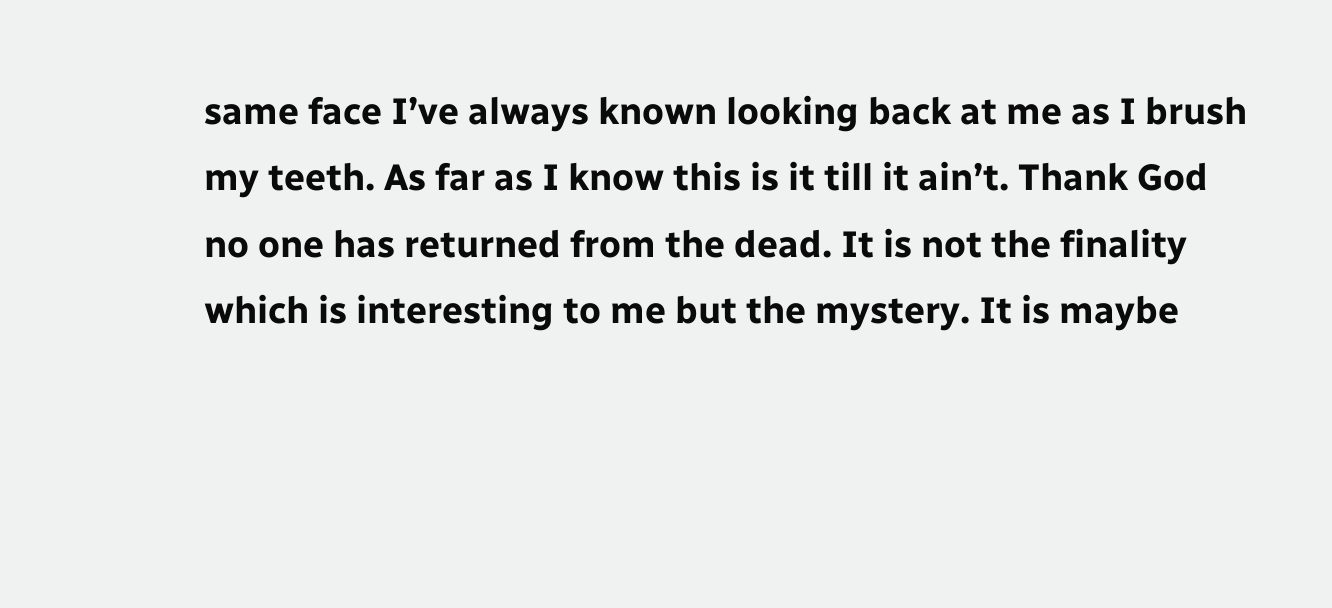same face I’ve always known looking back at me as I brush my teeth. As far as I know this is it till it ain’t. Thank God no one has returned from the dead. It is not the finality which is interesting to me but the mystery. It is maybe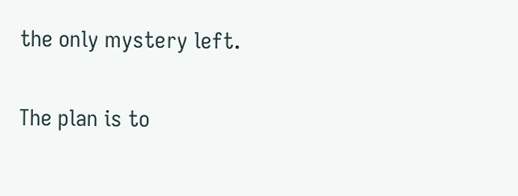the only mystery left.

The plan is to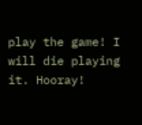play the game! I will die playing it. Hooray!